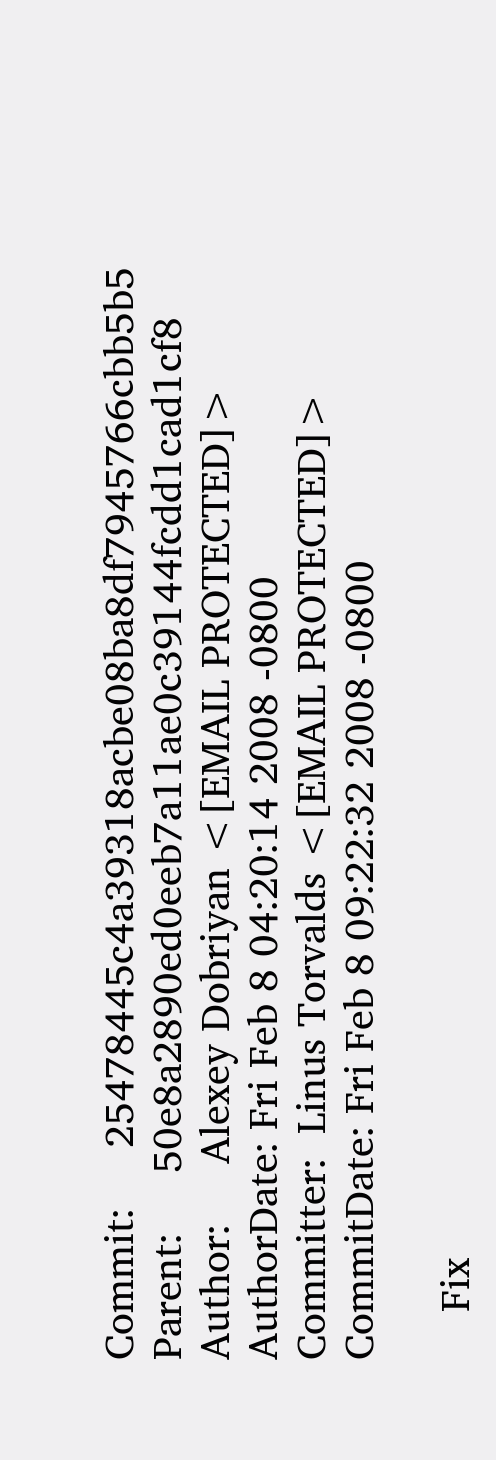Commit:     25478445c4a39318acbe08ba8df7945766cbb5b5
Parent:     50e8a2890ed0eeb7a11ae0c39144fcdd1cad1cf8
Author:     Alexey Dobriyan <[EMAIL PROTECTED]>
AuthorDate: Fri Feb 8 04:20:14 2008 -0800
Committer:  Linus Torvalds <[EMAIL PROTECTED]>
CommitDate: Fri Feb 8 09:22:32 2008 -0800

    Fix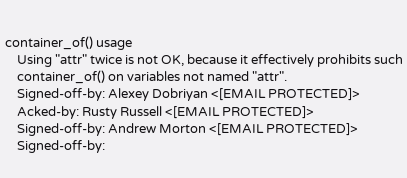container_of() usage
    Using "attr" twice is not OK, because it effectively prohibits such
    container_of() on variables not named "attr".
    Signed-off-by: Alexey Dobriyan <[EMAIL PROTECTED]>
    Acked-by: Rusty Russell <[EMAIL PROTECTED]>
    Signed-off-by: Andrew Morton <[EMAIL PROTECTED]>
    Signed-off-by: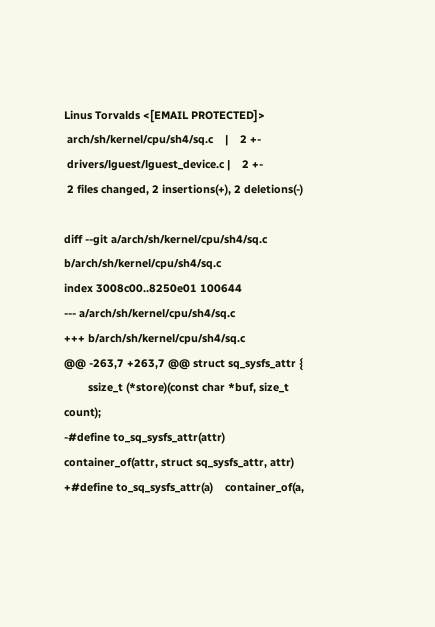Linus Torvalds <[EMAIL PROTECTED]>
 arch/sh/kernel/cpu/sh4/sq.c    |    2 +-
 drivers/lguest/lguest_device.c |    2 +-
 2 files changed, 2 insertions(+), 2 deletions(-)

diff --git a/arch/sh/kernel/cpu/sh4/sq.c b/arch/sh/kernel/cpu/sh4/sq.c
index 3008c00..8250e01 100644
--- a/arch/sh/kernel/cpu/sh4/sq.c
+++ b/arch/sh/kernel/cpu/sh4/sq.c
@@ -263,7 +263,7 @@ struct sq_sysfs_attr {
        ssize_t (*store)(const char *buf, size_t count);
-#define to_sq_sysfs_attr(attr) container_of(attr, struct sq_sysfs_attr, attr)
+#define to_sq_sysfs_attr(a)    container_of(a,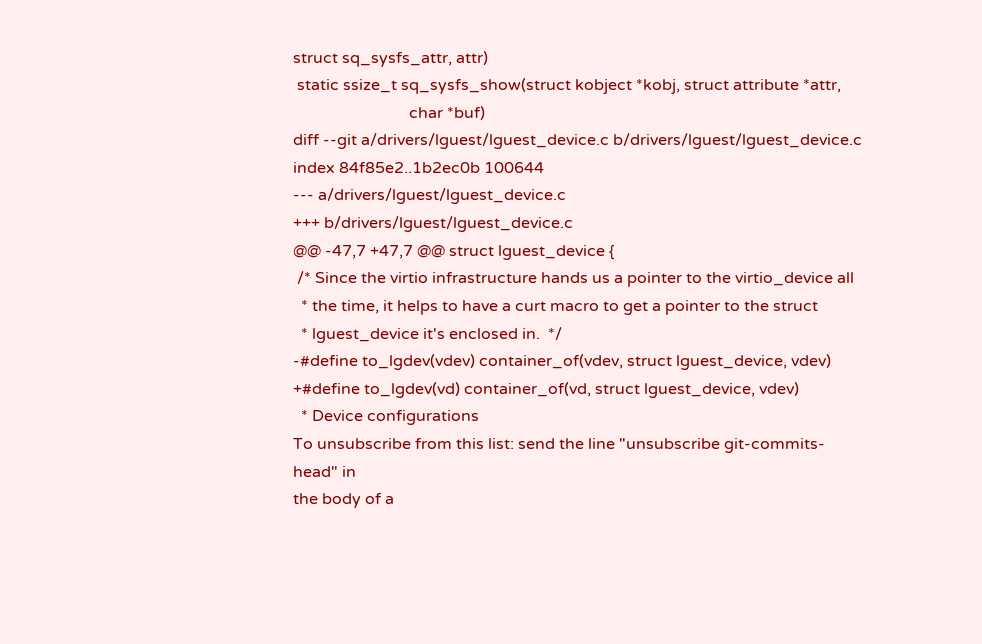struct sq_sysfs_attr, attr)
 static ssize_t sq_sysfs_show(struct kobject *kobj, struct attribute *attr,
                             char *buf)
diff --git a/drivers/lguest/lguest_device.c b/drivers/lguest/lguest_device.c
index 84f85e2..1b2ec0b 100644
--- a/drivers/lguest/lguest_device.c
+++ b/drivers/lguest/lguest_device.c
@@ -47,7 +47,7 @@ struct lguest_device {
 /* Since the virtio infrastructure hands us a pointer to the virtio_device all
  * the time, it helps to have a curt macro to get a pointer to the struct
  * lguest_device it's enclosed in.  */
-#define to_lgdev(vdev) container_of(vdev, struct lguest_device, vdev)
+#define to_lgdev(vd) container_of(vd, struct lguest_device, vdev)
  * Device configurations
To unsubscribe from this list: send the line "unsubscribe git-commits-head" in
the body of a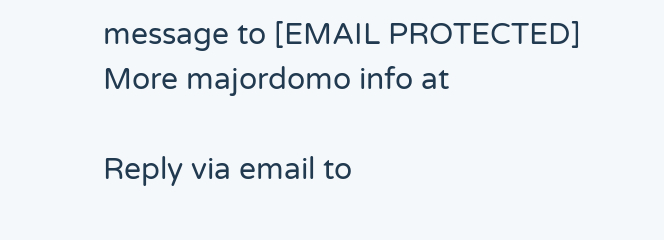message to [EMAIL PROTECTED]
More majordomo info at

Reply via email to